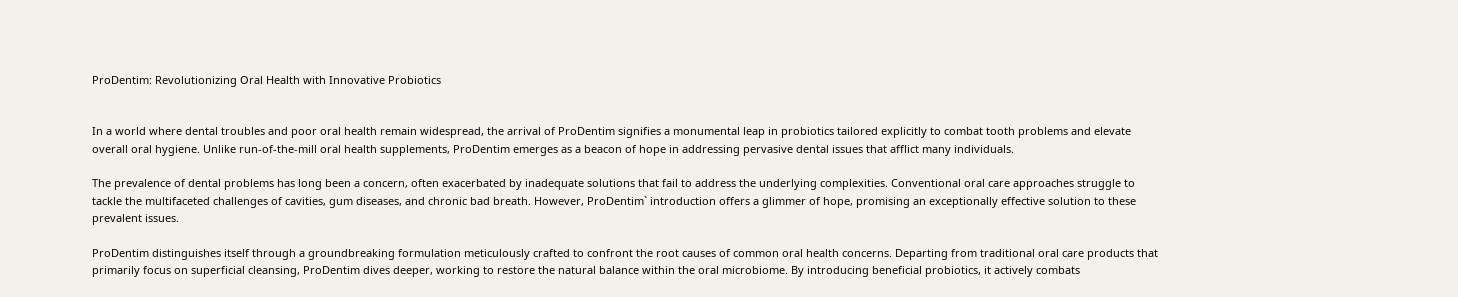ProDentim: Revolutionizing Oral Health with Innovative Probiotics


In a world where dental troubles and poor oral health remain widespread, the arrival of ProDentim signifies a monumental leap in probiotics tailored explicitly to combat tooth problems and elevate overall oral hygiene. Unlike run-of-the-mill oral health supplements, ProDentim emerges as a beacon of hope in addressing pervasive dental issues that afflict many individuals.

The prevalence of dental problems has long been a concern, often exacerbated by inadequate solutions that fail to address the underlying complexities. Conventional oral care approaches struggle to tackle the multifaceted challenges of cavities, gum diseases, and chronic bad breath. However, ProDentim` introduction offers a glimmer of hope, promising an exceptionally effective solution to these prevalent issues.

ProDentim distinguishes itself through a groundbreaking formulation meticulously crafted to confront the root causes of common oral health concerns. Departing from traditional oral care products that primarily focus on superficial cleansing, ProDentim dives deeper, working to restore the natural balance within the oral microbiome. By introducing beneficial probiotics, it actively combats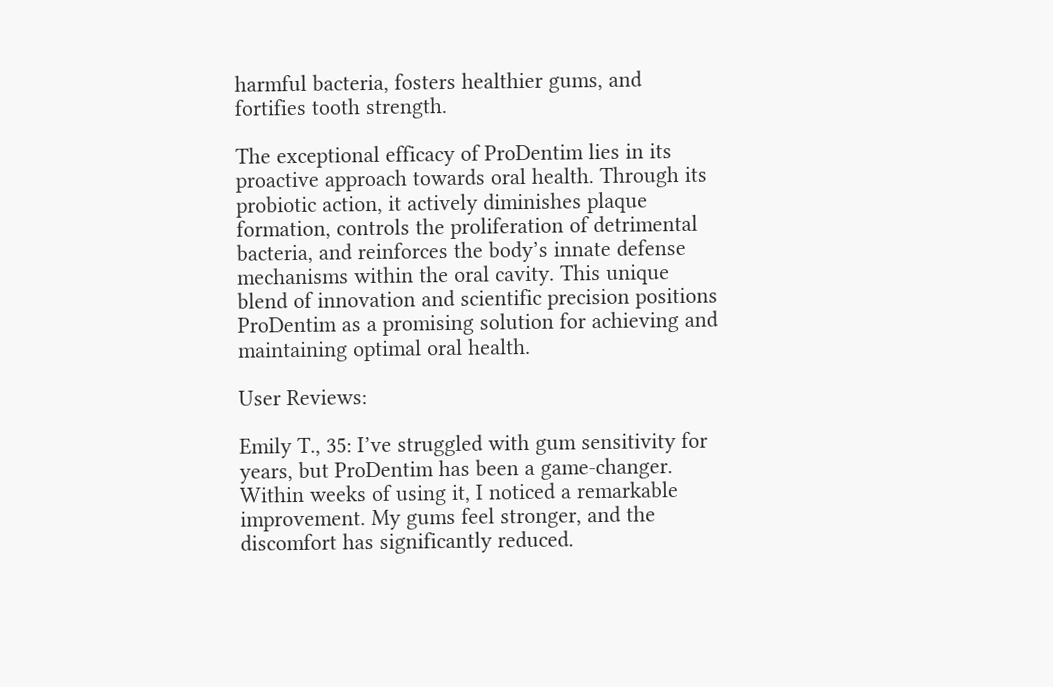harmful bacteria, fosters healthier gums, and fortifies tooth strength.

The exceptional efficacy of ProDentim lies in its proactive approach towards oral health. Through its probiotic action, it actively diminishes plaque formation, controls the proliferation of detrimental bacteria, and reinforces the body’s innate defense mechanisms within the oral cavity. This unique blend of innovation and scientific precision positions ProDentim as a promising solution for achieving and maintaining optimal oral health.

User Reviews:

Emily T., 35: I’ve struggled with gum sensitivity for years, but ProDentim has been a game-changer. Within weeks of using it, I noticed a remarkable improvement. My gums feel stronger, and the discomfort has significantly reduced.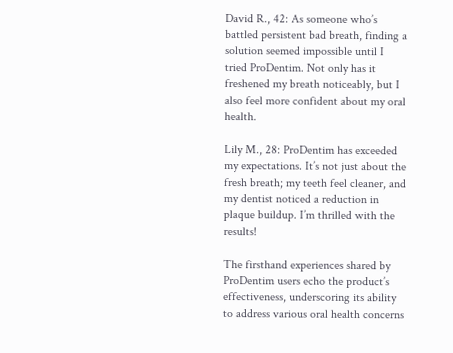David R., 42: As someone who’s battled persistent bad breath, finding a solution seemed impossible until I tried ProDentim. Not only has it freshened my breath noticeably, but I also feel more confident about my oral health.

Lily M., 28: ProDentim has exceeded my expectations. It’s not just about the fresh breath; my teeth feel cleaner, and my dentist noticed a reduction in plaque buildup. I’m thrilled with the results!

The firsthand experiences shared by ProDentim users echo the product’s effectiveness, underscoring its ability to address various oral health concerns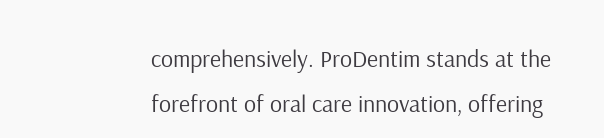comprehensively. ProDentim stands at the forefront of oral care innovation, offering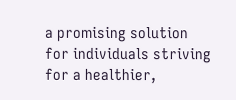a promising solution for individuals striving for a healthier,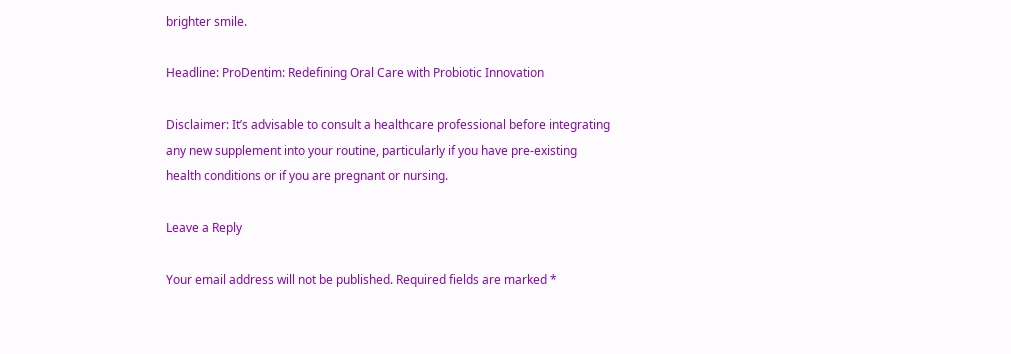brighter smile.

Headline: ProDentim: Redefining Oral Care with Probiotic Innovation

Disclaimer: It’s advisable to consult a healthcare professional before integrating any new supplement into your routine, particularly if you have pre-existing health conditions or if you are pregnant or nursing.

Leave a Reply

Your email address will not be published. Required fields are marked *